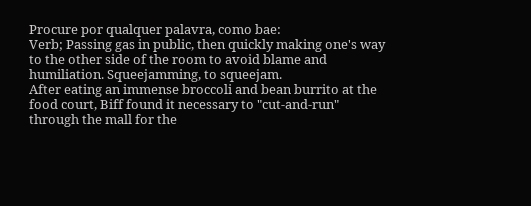Procure por qualquer palavra, como bae:
Verb; Passing gas in public, then quickly making one's way to the other side of the room to avoid blame and humiliation. Squeejamming, to squeejam.
After eating an immense broccoli and bean burrito at the food court, Biff found it necessary to "cut-and-run" through the mall for the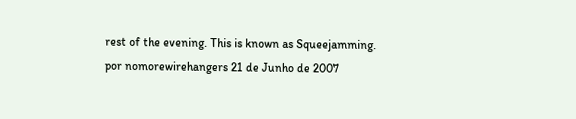rest of the evening. This is known as Squeejamming.
por nomorewirehangers 21 de Junho de 2007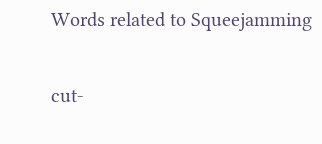Words related to Squeejamming

cut-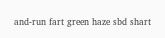and-run fart green haze sbd shart